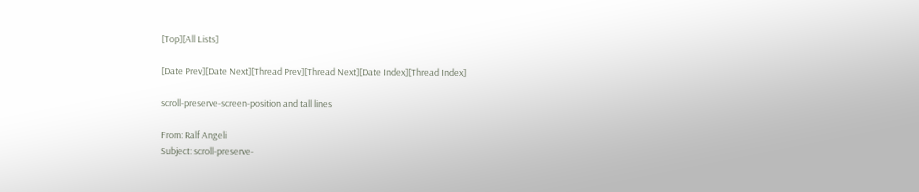[Top][All Lists]

[Date Prev][Date Next][Thread Prev][Thread Next][Date Index][Thread Index]

scroll-preserve-screen-position and tall lines

From: Ralf Angeli
Subject: scroll-preserve-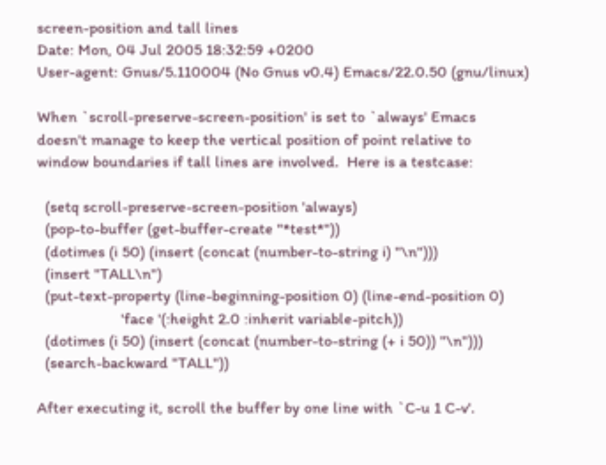screen-position and tall lines
Date: Mon, 04 Jul 2005 18:32:59 +0200
User-agent: Gnus/5.110004 (No Gnus v0.4) Emacs/22.0.50 (gnu/linux)

When `scroll-preserve-screen-position' is set to `always' Emacs
doesn't manage to keep the vertical position of point relative to
window boundaries if tall lines are involved.  Here is a testcase:

  (setq scroll-preserve-screen-position 'always)
  (pop-to-buffer (get-buffer-create "*test*"))
  (dotimes (i 50) (insert (concat (number-to-string i) "\n")))
  (insert "TALL\n")
  (put-text-property (line-beginning-position 0) (line-end-position 0)
                     'face '(:height 2.0 :inherit variable-pitch))
  (dotimes (i 50) (insert (concat (number-to-string (+ i 50)) "\n")))
  (search-backward "TALL"))

After executing it, scroll the buffer by one line with `C-u 1 C-v'.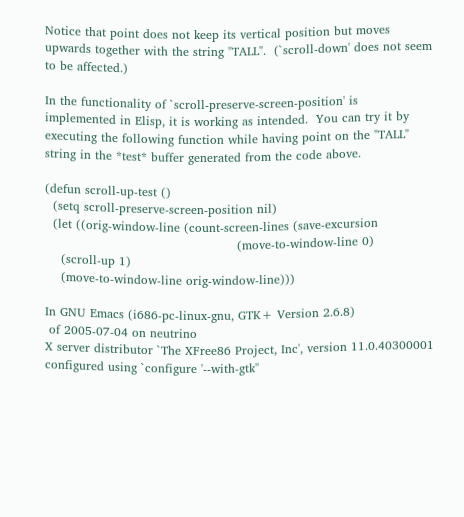Notice that point does not keep its vertical position but moves
upwards together with the string "TALL".  (`scroll-down' does not seem
to be affected.)

In the functionality of `scroll-preserve-screen-position' is
implemented in Elisp, it is working as intended.  You can try it by
executing the following function while having point on the "TALL"
string in the *test* buffer generated from the code above.

(defun scroll-up-test ()
  (setq scroll-preserve-screen-position nil)
  (let ((orig-window-line (count-screen-lines (save-excursion
                                                (move-to-window-line 0)
    (scroll-up 1)
    (move-to-window-line orig-window-line)))

In GNU Emacs (i686-pc-linux-gnu, GTK+ Version 2.6.8)
 of 2005-07-04 on neutrino
X server distributor `The XFree86 Project, Inc', version 11.0.40300001
configured using `configure '--with-gtk''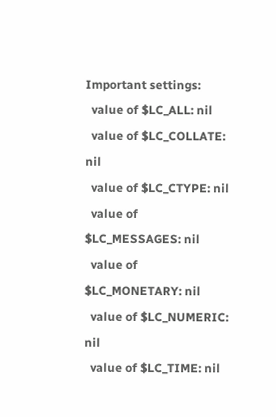Important settings:
  value of $LC_ALL: nil
  value of $LC_COLLATE: nil
  value of $LC_CTYPE: nil
  value of $LC_MESSAGES: nil
  value of $LC_MONETARY: nil
  value of $LC_NUMERIC: nil
  value of $LC_TIME: nil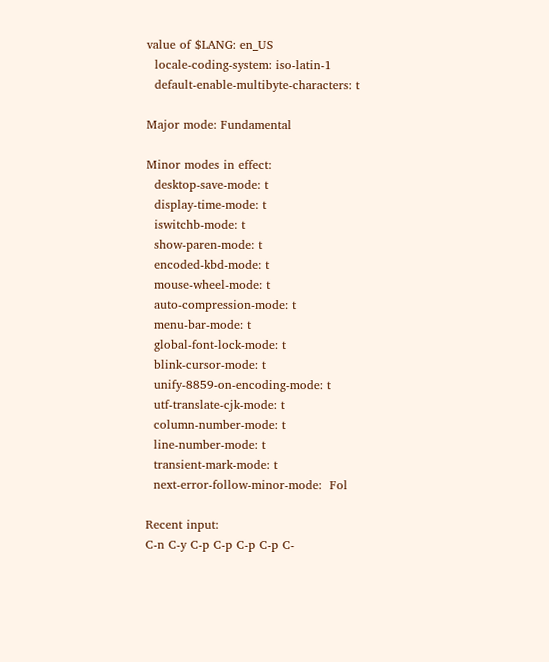value of $LANG: en_US
  locale-coding-system: iso-latin-1
  default-enable-multibyte-characters: t

Major mode: Fundamental

Minor modes in effect:
  desktop-save-mode: t
  display-time-mode: t
  iswitchb-mode: t
  show-paren-mode: t
  encoded-kbd-mode: t
  mouse-wheel-mode: t
  auto-compression-mode: t
  menu-bar-mode: t
  global-font-lock-mode: t
  blink-cursor-mode: t
  unify-8859-on-encoding-mode: t
  utf-translate-cjk-mode: t
  column-number-mode: t
  line-number-mode: t
  transient-mark-mode: t
  next-error-follow-minor-mode:  Fol

Recent input:
C-n C-y C-p C-p C-p C-p C-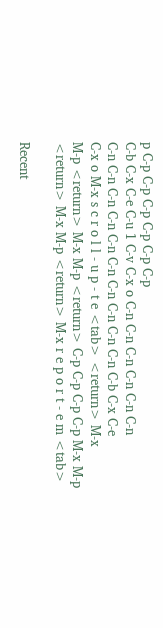p C-p C-p C-p C-p C-p C-p
C-b C-x C-e C-u 1 C-v C-x o C-n C-n C-n C-n C-n C-n
C-n C-n C-n C-n C-n C-n C-n C-n C-n C-n C-b C-x C-e
C-x o M-x s c r o l l - u p - t e <tab> <return> M-x
M-p <return> M-x M-p <return> C-p C-p C-p C-p M-x M-p
<return> M-x M-p <return> M-x r e p o r t - e m <tab>

Recent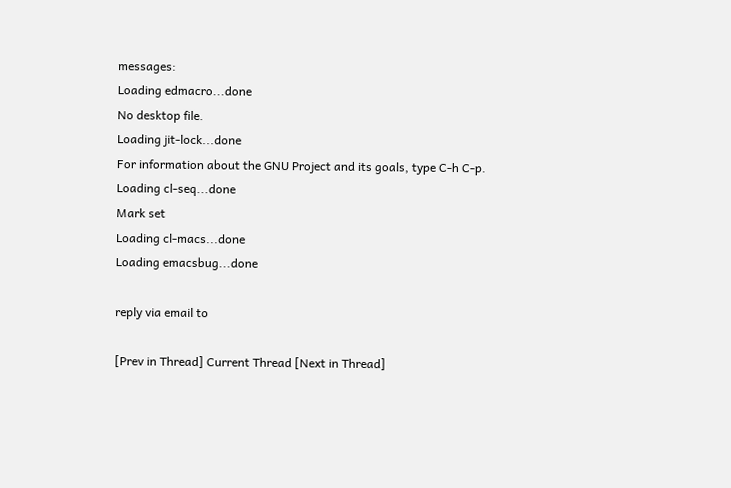messages:
Loading edmacro...done
No desktop file.
Loading jit-lock...done
For information about the GNU Project and its goals, type C-h C-p.
Loading cl-seq...done
Mark set
Loading cl-macs...done
Loading emacsbug...done

reply via email to

[Prev in Thread] Current Thread [Next in Thread]